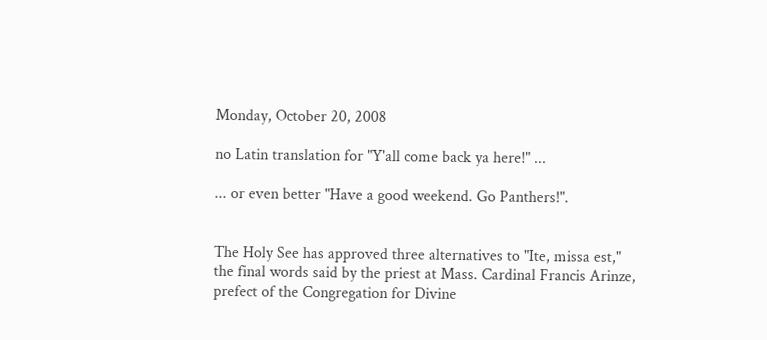Monday, October 20, 2008

no Latin translation for "Y'all come back ya here!" ...

... or even better "Have a good weekend. Go Panthers!".


The Holy See has approved three alternatives to "Ite, missa est," the final words said by the priest at Mass. Cardinal Francis Arinze, prefect of the Congregation for Divine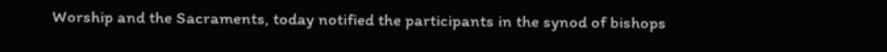Worship and the Sacraments, today notified the participants in the synod of bishops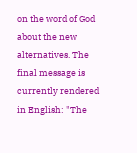on the word of God about the new alternatives. The final message is currently rendered in English: "The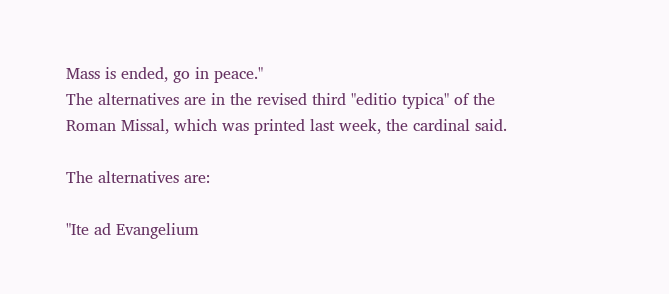Mass is ended, go in peace."
The alternatives are in the revised third "editio typica" of the Roman Missal, which was printed last week, the cardinal said.

The alternatives are:

"Ite ad Evangelium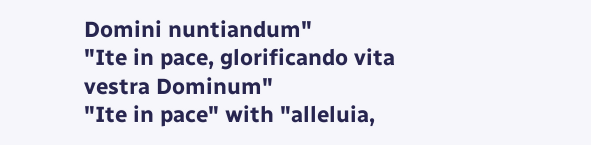Domini nuntiandum"
"Ite in pace, glorificando vita vestra Dominum"
"Ite in pace" with "alleluia,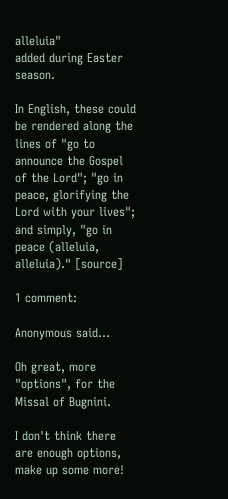alleluia"
added during Easter season.

In English, these could be rendered along the lines of "go to announce the Gospel of the Lord"; "go in peace, glorifying the Lord with your lives"; and simply, "go in peace (alleluia, alleluia)." [source]

1 comment:

Anonymous said...

Oh great, more "options", for the Missal of Bugnini.

I don't think there are enough options, make up some more!